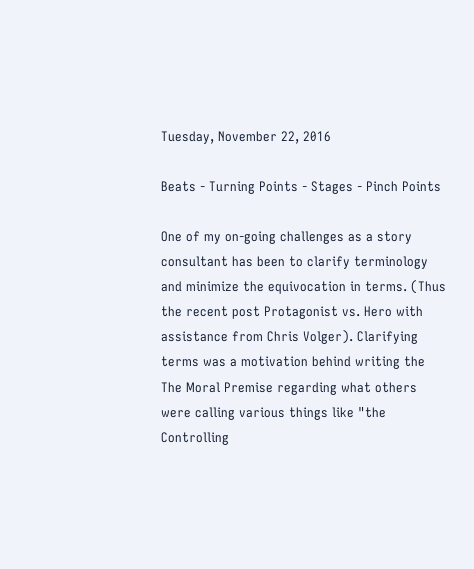Tuesday, November 22, 2016

Beats - Turning Points - Stages - Pinch Points

One of my on-going challenges as a story consultant has been to clarify terminology and minimize the equivocation in terms. (Thus the recent post Protagonist vs. Hero with assistance from Chris Volger). Clarifying terms was a motivation behind writing the The Moral Premise regarding what others were calling various things like "the Controlling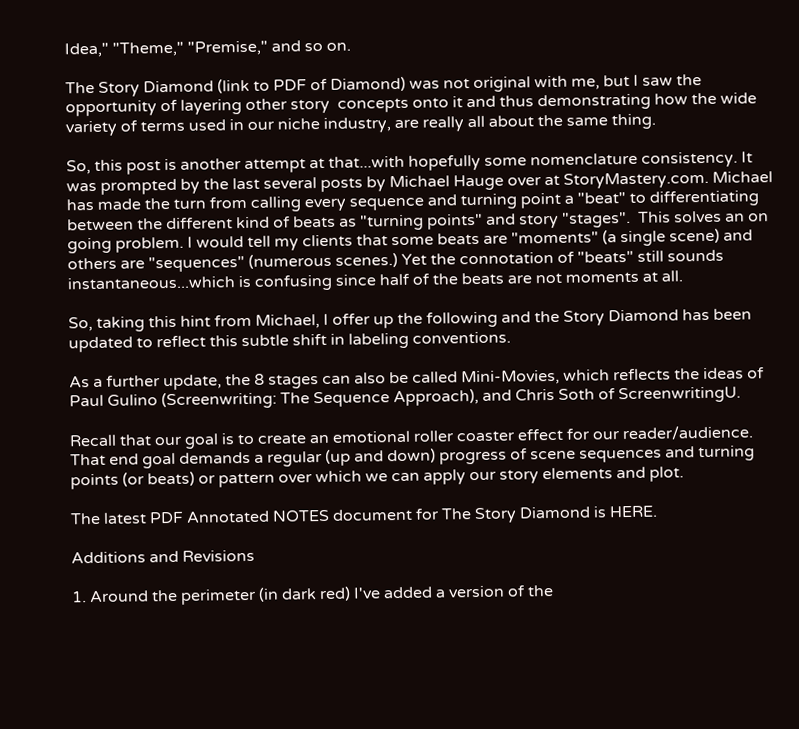Idea," "Theme," "Premise," and so on.

The Story Diamond (link to PDF of Diamond) was not original with me, but I saw the opportunity of layering other story  concepts onto it and thus demonstrating how the wide variety of terms used in our niche industry, are really all about the same thing.

So, this post is another attempt at that...with hopefully some nomenclature consistency. It was prompted by the last several posts by Michael Hauge over at StoryMastery.com. Michael has made the turn from calling every sequence and turning point a "beat" to differentiating between the different kind of beats as "turning points" and story "stages".  This solves an on going problem. I would tell my clients that some beats are "moments" (a single scene) and others are "sequences" (numerous scenes.) Yet the connotation of "beats" still sounds  instantaneous...which is confusing since half of the beats are not moments at all.

So, taking this hint from Michael, I offer up the following and the Story Diamond has been updated to reflect this subtle shift in labeling conventions.

As a further update, the 8 stages can also be called Mini-Movies, which reflects the ideas of Paul Gulino (Screenwriting: The Sequence Approach), and Chris Soth of ScreenwritingU.

Recall that our goal is to create an emotional roller coaster effect for our reader/audience. That end goal demands a regular (up and down) progress of scene sequences and turning points (or beats) or pattern over which we can apply our story elements and plot.

The latest PDF Annotated NOTES document for The Story Diamond is HERE.

Additions and Revisions

1. Around the perimeter (in dark red) I've added a version of the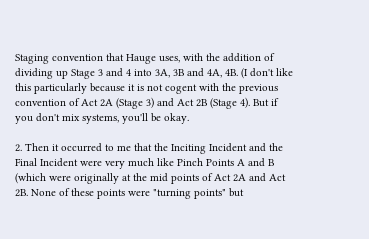Staging convention that Hauge uses, with the addition of dividing up Stage 3 and 4 into 3A, 3B and 4A, 4B. (I don't like this particularly because it is not cogent with the previous convention of Act 2A (Stage 3) and Act 2B (Stage 4). But if you don't mix systems, you'll be okay.

2. Then it occurred to me that the Inciting Incident and the Final Incident were very much like Pinch Points A and B (which were originally at the mid points of Act 2A and Act 2B. None of these points were "turning points" but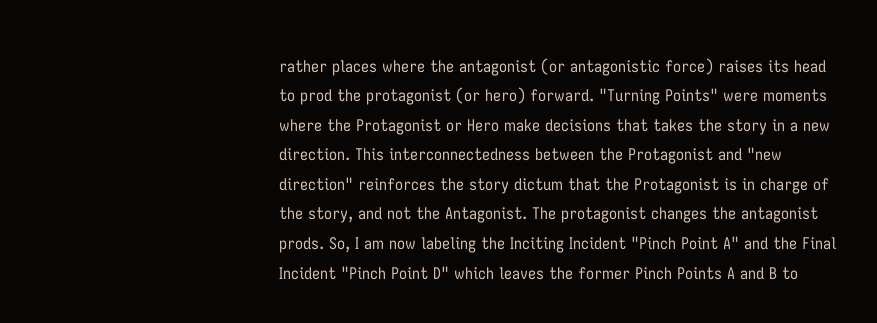rather places where the antagonist (or antagonistic force) raises its head to prod the protagonist (or hero) forward. "Turning Points" were moments where the Protagonist or Hero make decisions that takes the story in a new direction. This interconnectedness between the Protagonist and "new direction" reinforces the story dictum that the Protagonist is in charge of the story, and not the Antagonist. The protagonist changes the antagonist prods. So, I am now labeling the Inciting Incident "Pinch Point A" and the Final Incident "Pinch Point D" which leaves the former Pinch Points A and B to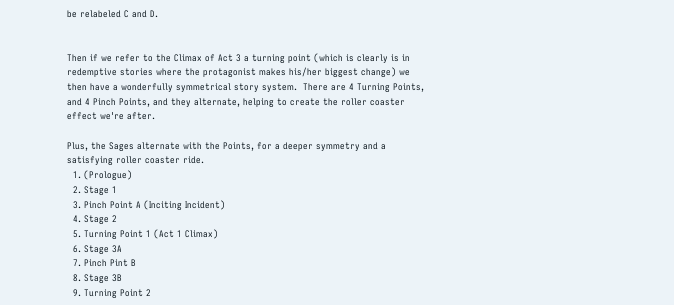be relabeled C and D.


Then if we refer to the Climax of Act 3 a turning point (which is clearly is in redemptive stories where the protagonist makes his/her biggest change) we then have a wonderfully symmetrical story system.  There are 4 Turning Points, and 4 Pinch Points, and they alternate, helping to create the roller coaster effect we're after.

Plus, the Sages alternate with the Points, for a deeper symmetry and a satisfying roller coaster ride.
  1. (Prologue)
  2. Stage 1
  3. Pinch Point A (Inciting Incident)
  4. Stage 2
  5. Turning Point 1 (Act 1 Climax)
  6. Stage 3A
  7. Pinch Pint B
  8. Stage 3B
  9. Turning Point 2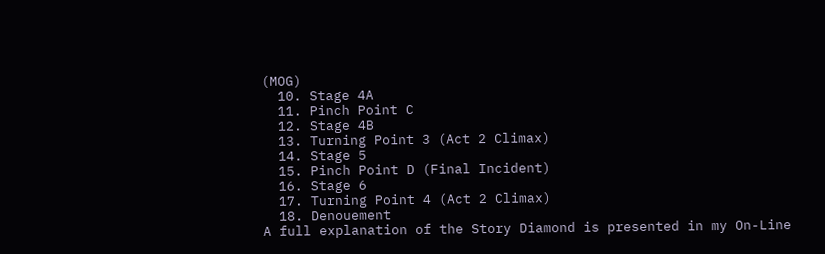(MOG)
  10. Stage 4A
  11. Pinch Point C
  12. Stage 4B
  13. Turning Point 3 (Act 2 Climax)
  14. Stage 5
  15. Pinch Point D (Final Incident)
  16. Stage 6
  17. Turning Point 4 (Act 2 Climax)
  18. Denouement
A full explanation of the Story Diamond is presented in my On-Line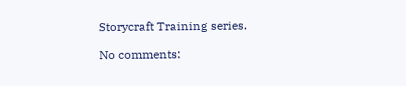Storycraft Training series.

No comments: